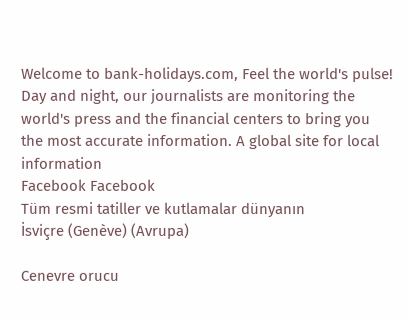Welcome to bank-holidays.com, Feel the world's pulse! Day and night, our journalists are monitoring the world's press and the financial centers to bring you the most accurate information. A global site for local information
Facebook Facebook
Tüm resmi tatiller ve kutlamalar dünyanın
İsviçre (Genève) (Avrupa)

Cenevre orucu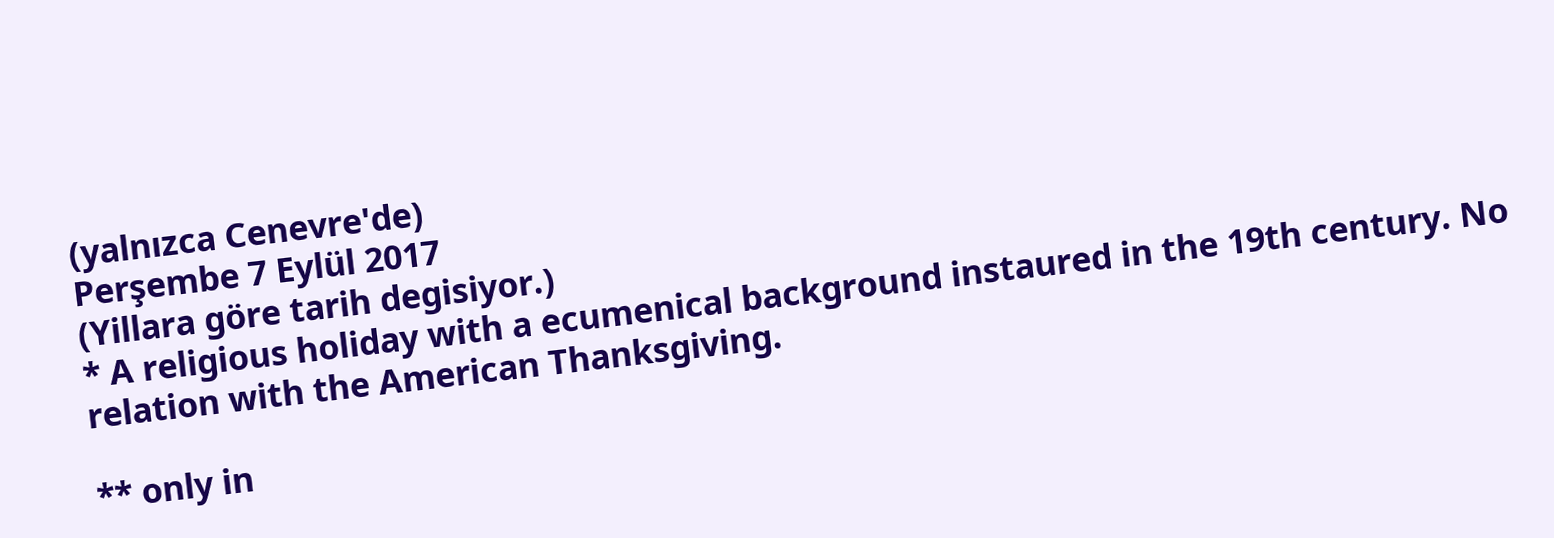(yalnızca Cenevre'de)
Perşembe 7 Eylül 2017
(Yillara göre tarih degisiyor.)
* A religious holiday with a ecumenical background instaured in the 19th century. No relation with the American Thanksgiving.

** only in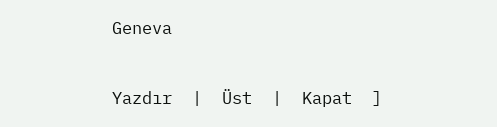Geneva

Yazdır  |  Üst  |  Kapat  ]